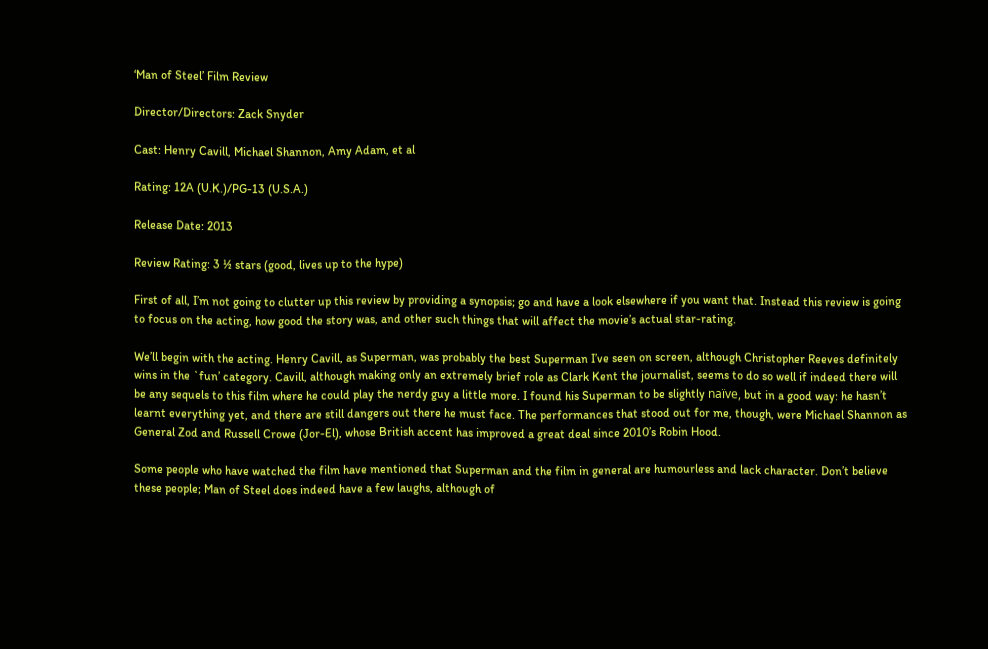‘Man of Steel’ Film Review

Director/Directors: Zack Snyder

Cast: Henry Cavill, Michael Shannon, Amy Adam, et al

Rating: 12A (U.K.)/PG-13 (U.S.A.)

Release Date: 2013

Review Rating: 3 ½ stars (good, lives up to the hype)

First of all, I’m not going to clutter up this review by providing a synopsis; go and have a look elsewhere if you want that. Instead this review is going to focus on the acting, how good the story was, and other such things that will affect the movie’s actual star-rating.

We’ll begin with the acting. Henry Cavill, as Superman, was probably the best Superman I’ve seen on screen, although Christopher Reeves definitely wins in the `fun’ category. Cavill, although making only an extremely brief role as Clark Kent the journalist, seems to do so well if indeed there will be any sequels to this film where he could play the nerdy guy a little more. I found his Superman to be slightly naïve, but in a good way: he hasn’t learnt everything yet, and there are still dangers out there he must face. The performances that stood out for me, though, were Michael Shannon as General Zod and Russell Crowe (Jor-El), whose British accent has improved a great deal since 2010’s Robin Hood.

Some people who have watched the film have mentioned that Superman and the film in general are humourless and lack character. Don’t believe these people; Man of Steel does indeed have a few laughs, although of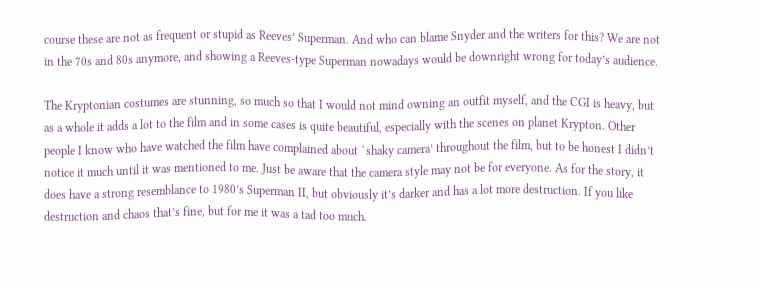course these are not as frequent or stupid as Reeves’ Superman. And who can blame Snyder and the writers for this? We are not in the 70s and 80s anymore, and showing a Reeves-type Superman nowadays would be downright wrong for today’s audience.

The Kryptonian costumes are stunning, so much so that I would not mind owning an outfit myself, and the CGI is heavy, but as a whole it adds a lot to the film and in some cases is quite beautiful, especially with the scenes on planet Krypton. Other people I know who have watched the film have complained about `shaky camera’ throughout the film, but to be honest I didn’t notice it much until it was mentioned to me. Just be aware that the camera style may not be for everyone. As for the story, it does have a strong resemblance to 1980’s Superman II, but obviously it’s darker and has a lot more destruction. If you like destruction and chaos that’s fine, but for me it was a tad too much.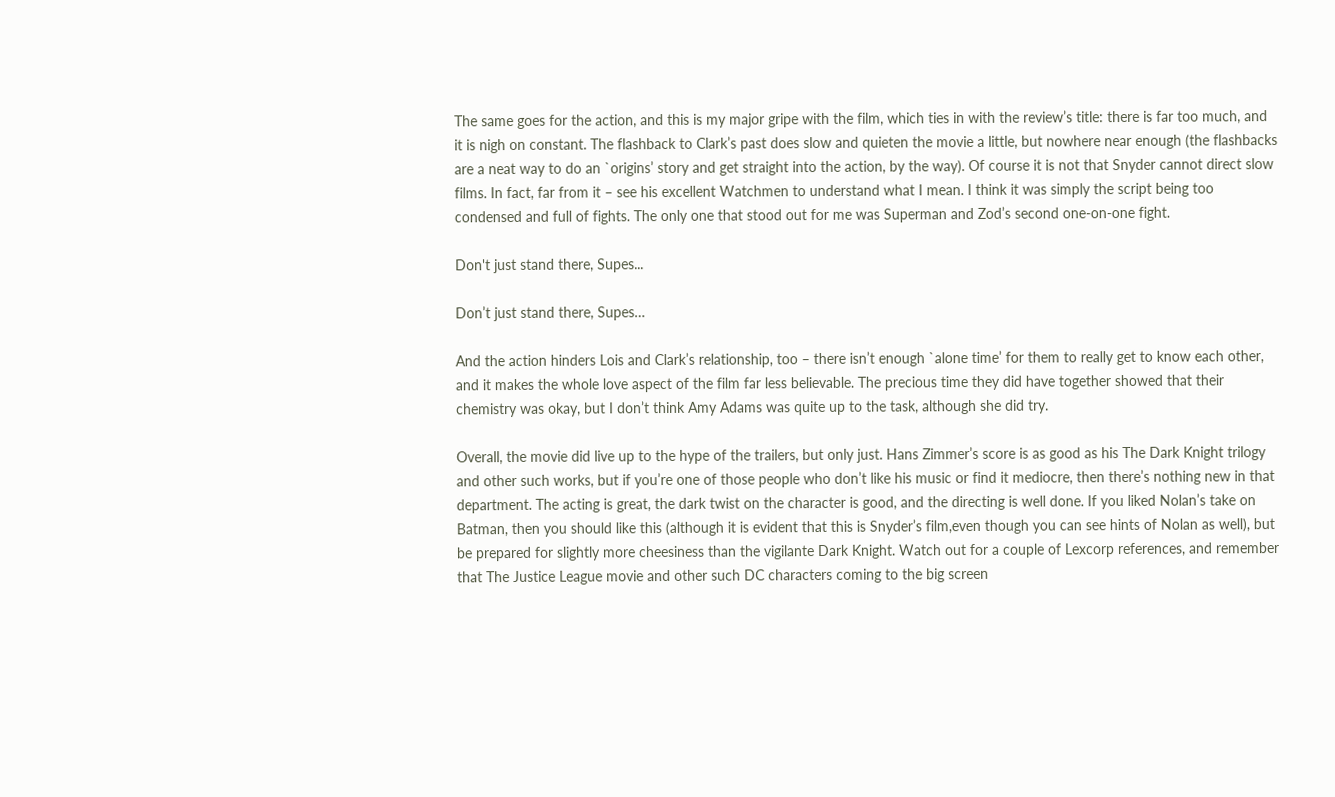The same goes for the action, and this is my major gripe with the film, which ties in with the review’s title: there is far too much, and it is nigh on constant. The flashback to Clark’s past does slow and quieten the movie a little, but nowhere near enough (the flashbacks are a neat way to do an `origins’ story and get straight into the action, by the way). Of course it is not that Snyder cannot direct slow films. In fact, far from it – see his excellent Watchmen to understand what I mean. I think it was simply the script being too condensed and full of fights. The only one that stood out for me was Superman and Zod’s second one-on-one fight.

Don't just stand there, Supes...

Don’t just stand there, Supes…

And the action hinders Lois and Clark’s relationship, too – there isn’t enough `alone time’ for them to really get to know each other, and it makes the whole love aspect of the film far less believable. The precious time they did have together showed that their chemistry was okay, but I don’t think Amy Adams was quite up to the task, although she did try.

Overall, the movie did live up to the hype of the trailers, but only just. Hans Zimmer’s score is as good as his The Dark Knight trilogy and other such works, but if you’re one of those people who don’t like his music or find it mediocre, then there’s nothing new in that department. The acting is great, the dark twist on the character is good, and the directing is well done. If you liked Nolan’s take on Batman, then you should like this (although it is evident that this is Snyder’s film,even though you can see hints of Nolan as well), but be prepared for slightly more cheesiness than the vigilante Dark Knight. Watch out for a couple of Lexcorp references, and remember that The Justice League movie and other such DC characters coming to the big screen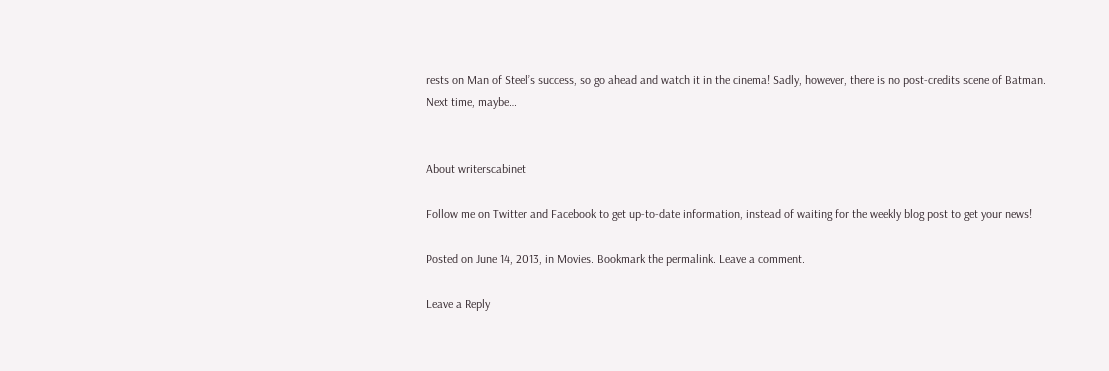rests on Man of Steel’s success, so go ahead and watch it in the cinema! Sadly, however, there is no post-credits scene of Batman. Next time, maybe…


About writerscabinet

Follow me on Twitter and Facebook to get up-to-date information, instead of waiting for the weekly blog post to get your news!

Posted on June 14, 2013, in Movies. Bookmark the permalink. Leave a comment.

Leave a Reply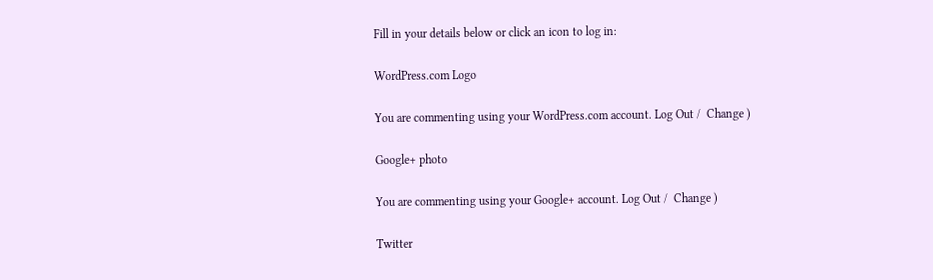Fill in your details below or click an icon to log in:

WordPress.com Logo

You are commenting using your WordPress.com account. Log Out /  Change )

Google+ photo

You are commenting using your Google+ account. Log Out /  Change )

Twitter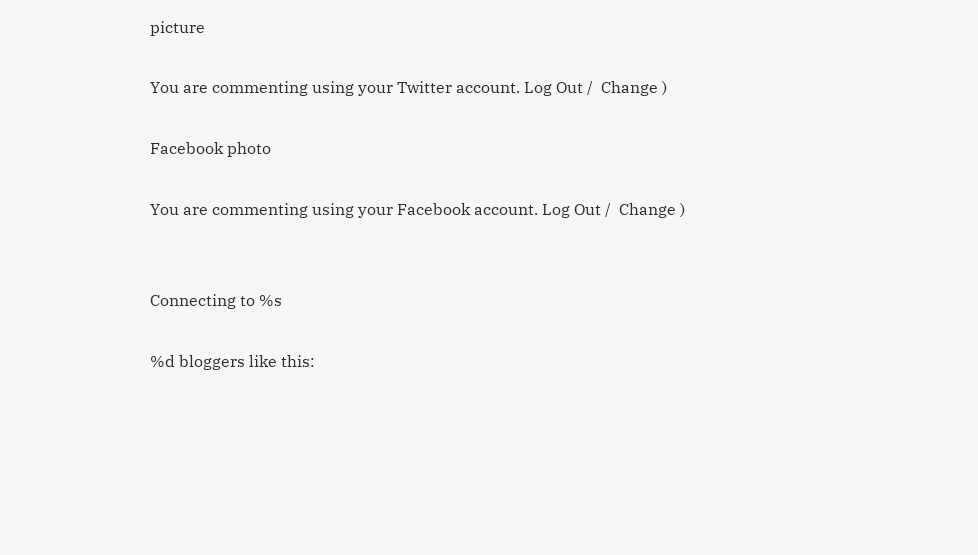picture

You are commenting using your Twitter account. Log Out /  Change )

Facebook photo

You are commenting using your Facebook account. Log Out /  Change )


Connecting to %s

%d bloggers like this: